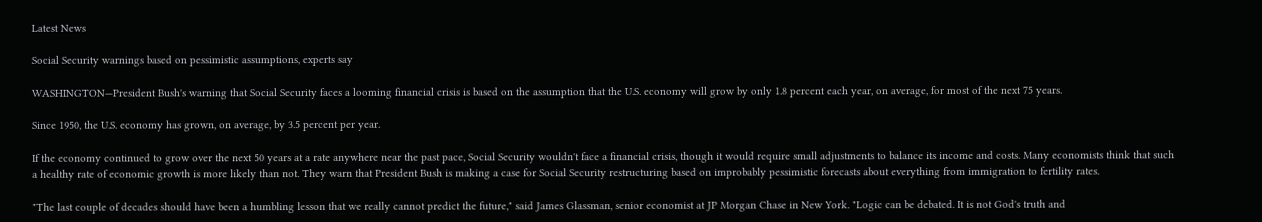Latest News

Social Security warnings based on pessimistic assumptions, experts say

WASHINGTON—President Bush's warning that Social Security faces a looming financial crisis is based on the assumption that the U.S. economy will grow by only 1.8 percent each year, on average, for most of the next 75 years.

Since 1950, the U.S. economy has grown, on average, by 3.5 percent per year.

If the economy continued to grow over the next 50 years at a rate anywhere near the past pace, Social Security wouldn't face a financial crisis, though it would require small adjustments to balance its income and costs. Many economists think that such a healthy rate of economic growth is more likely than not. They warn that President Bush is making a case for Social Security restructuring based on improbably pessimistic forecasts about everything from immigration to fertility rates.

"The last couple of decades should have been a humbling lesson that we really cannot predict the future," said James Glassman, senior economist at JP Morgan Chase in New York. "Logic can be debated. It is not God's truth and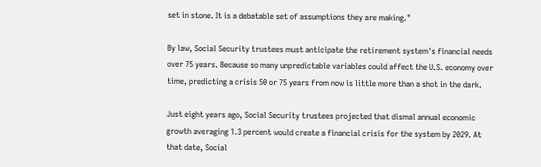set in stone. It is a debatable set of assumptions they are making."

By law, Social Security trustees must anticipate the retirement system's financial needs over 75 years. Because so many unpredictable variables could affect the U.S. economy over time, predicting a crisis 50 or 75 years from now is little more than a shot in the dark.

Just eight years ago, Social Security trustees projected that dismal annual economic growth averaging 1.3 percent would create a financial crisis for the system by 2029. At that date, Social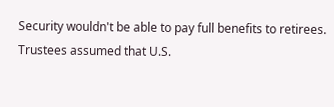Security wouldn't be able to pay full benefits to retirees. Trustees assumed that U.S.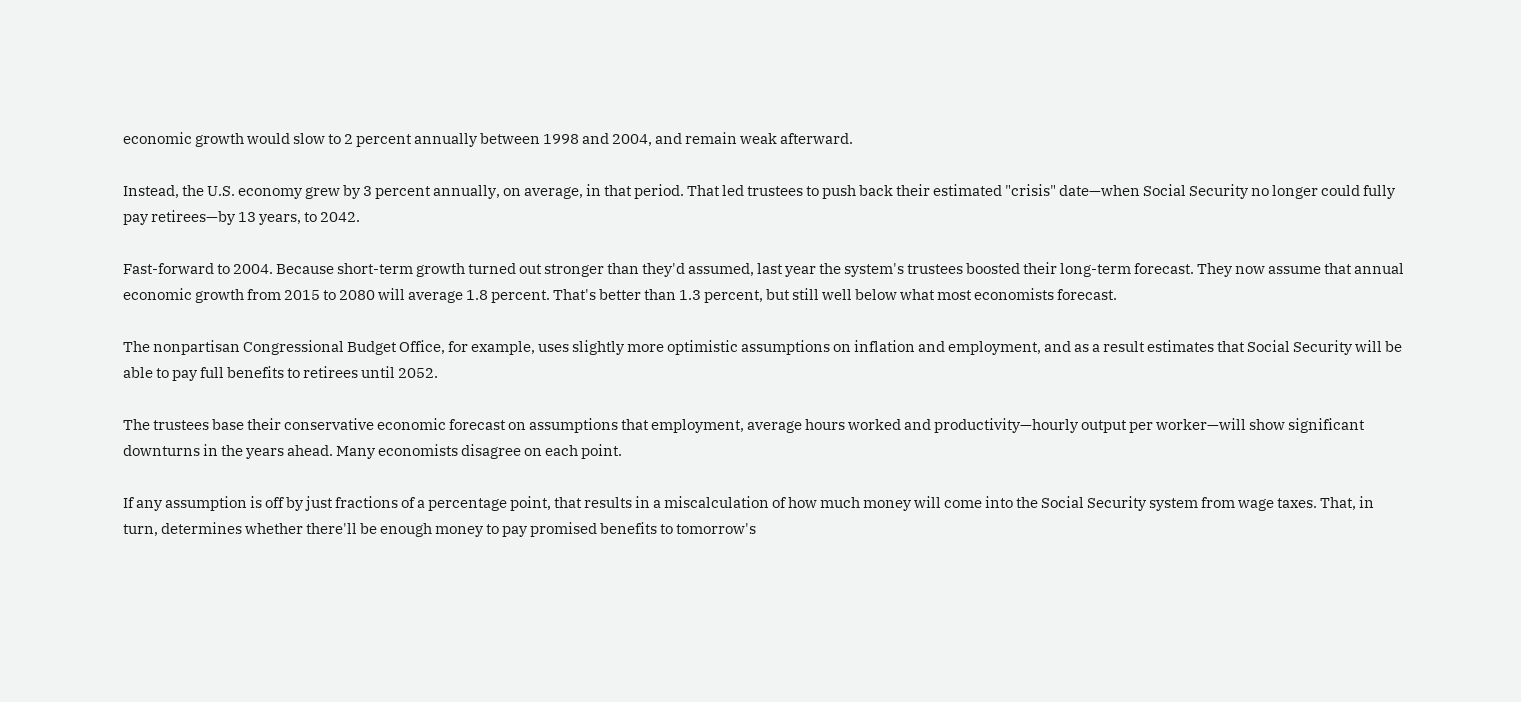economic growth would slow to 2 percent annually between 1998 and 2004, and remain weak afterward.

Instead, the U.S. economy grew by 3 percent annually, on average, in that period. That led trustees to push back their estimated "crisis" date—when Social Security no longer could fully pay retirees—by 13 years, to 2042.

Fast-forward to 2004. Because short-term growth turned out stronger than they'd assumed, last year the system's trustees boosted their long-term forecast. They now assume that annual economic growth from 2015 to 2080 will average 1.8 percent. That's better than 1.3 percent, but still well below what most economists forecast.

The nonpartisan Congressional Budget Office, for example, uses slightly more optimistic assumptions on inflation and employment, and as a result estimates that Social Security will be able to pay full benefits to retirees until 2052.

The trustees base their conservative economic forecast on assumptions that employment, average hours worked and productivity—hourly output per worker—will show significant downturns in the years ahead. Many economists disagree on each point.

If any assumption is off by just fractions of a percentage point, that results in a miscalculation of how much money will come into the Social Security system from wage taxes. That, in turn, determines whether there'll be enough money to pay promised benefits to tomorrow's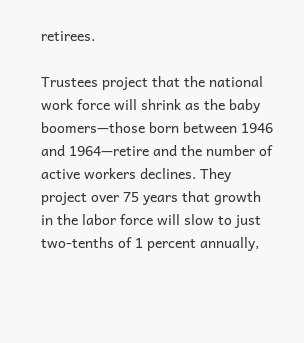retirees.

Trustees project that the national work force will shrink as the baby boomers—those born between 1946 and 1964—retire and the number of active workers declines. They project over 75 years that growth in the labor force will slow to just two-tenths of 1 percent annually,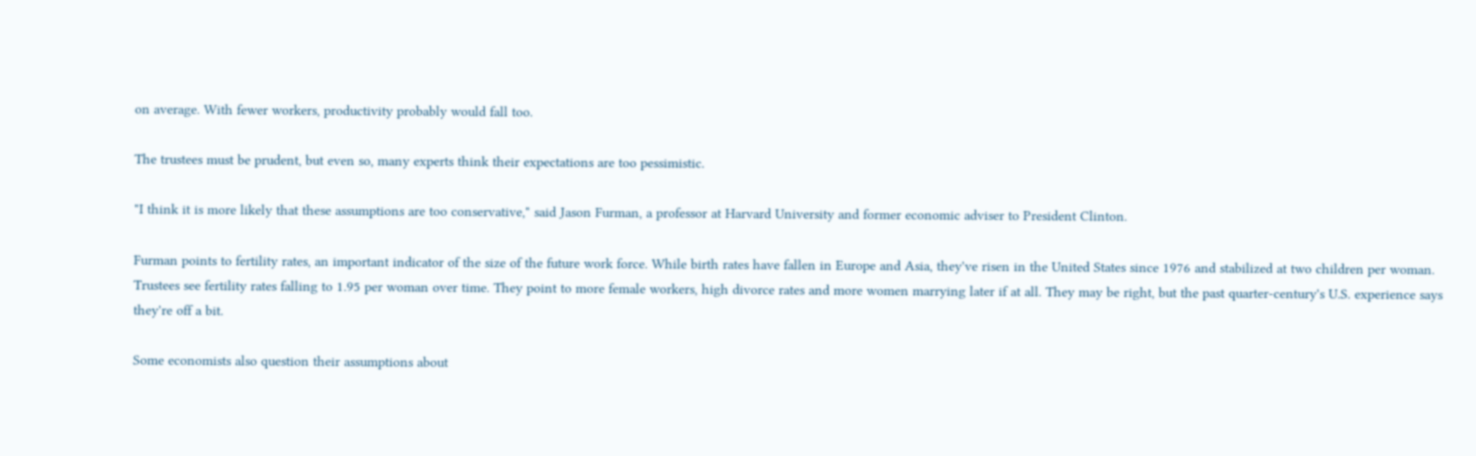on average. With fewer workers, productivity probably would fall too.

The trustees must be prudent, but even so, many experts think their expectations are too pessimistic.

"I think it is more likely that these assumptions are too conservative," said Jason Furman, a professor at Harvard University and former economic adviser to President Clinton.

Furman points to fertility rates, an important indicator of the size of the future work force. While birth rates have fallen in Europe and Asia, they've risen in the United States since 1976 and stabilized at two children per woman. Trustees see fertility rates falling to 1.95 per woman over time. They point to more female workers, high divorce rates and more women marrying later if at all. They may be right, but the past quarter-century's U.S. experience says they're off a bit.

Some economists also question their assumptions about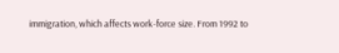immigration, which affects work-force size. From 1992 to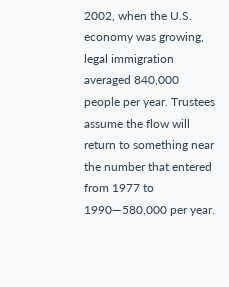2002, when the U.S. economy was growing, legal immigration averaged 840,000 people per year. Trustees assume the flow will return to something near the number that entered from 1977 to 1990—580,000 per year.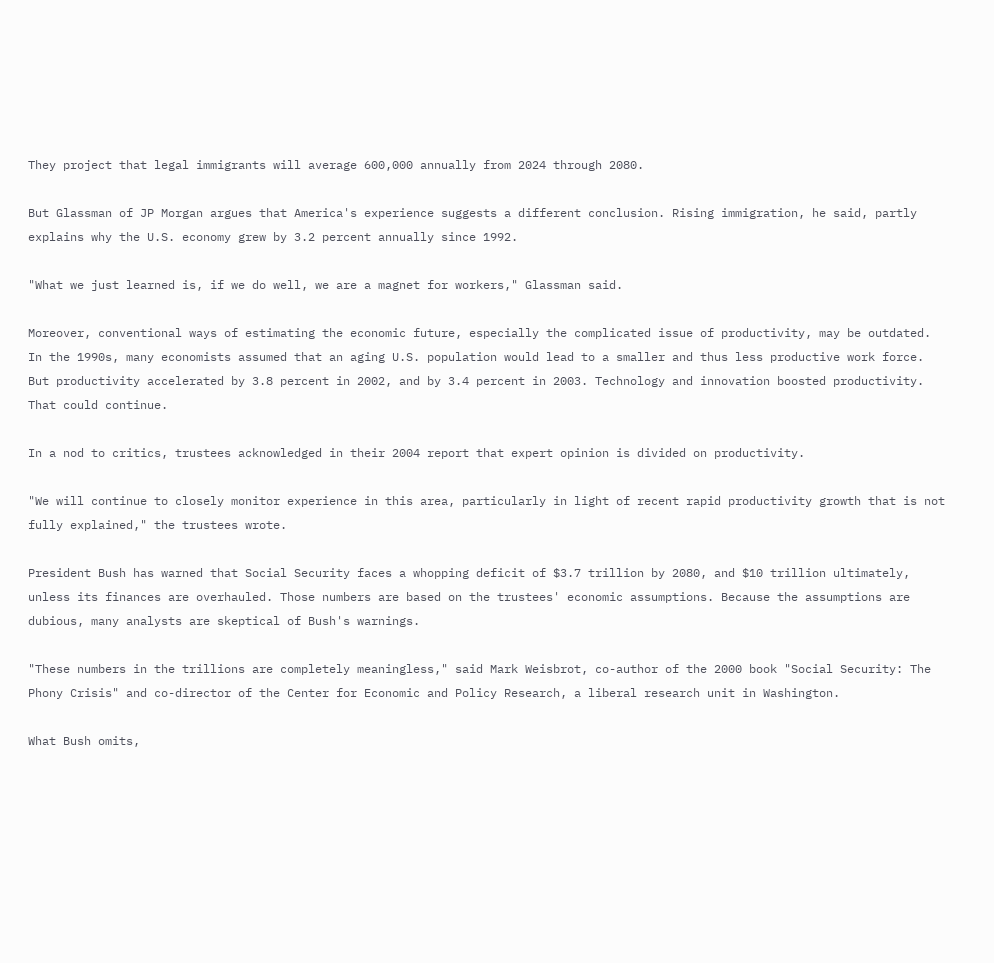They project that legal immigrants will average 600,000 annually from 2024 through 2080.

But Glassman of JP Morgan argues that America's experience suggests a different conclusion. Rising immigration, he said, partly explains why the U.S. economy grew by 3.2 percent annually since 1992.

"What we just learned is, if we do well, we are a magnet for workers," Glassman said.

Moreover, conventional ways of estimating the economic future, especially the complicated issue of productivity, may be outdated. In the 1990s, many economists assumed that an aging U.S. population would lead to a smaller and thus less productive work force. But productivity accelerated by 3.8 percent in 2002, and by 3.4 percent in 2003. Technology and innovation boosted productivity. That could continue.

In a nod to critics, trustees acknowledged in their 2004 report that expert opinion is divided on productivity.

"We will continue to closely monitor experience in this area, particularly in light of recent rapid productivity growth that is not fully explained," the trustees wrote.

President Bush has warned that Social Security faces a whopping deficit of $3.7 trillion by 2080, and $10 trillion ultimately, unless its finances are overhauled. Those numbers are based on the trustees' economic assumptions. Because the assumptions are dubious, many analysts are skeptical of Bush's warnings.

"These numbers in the trillions are completely meaningless," said Mark Weisbrot, co-author of the 2000 book "Social Security: The Phony Crisis" and co-director of the Center for Economic and Policy Research, a liberal research unit in Washington.

What Bush omits,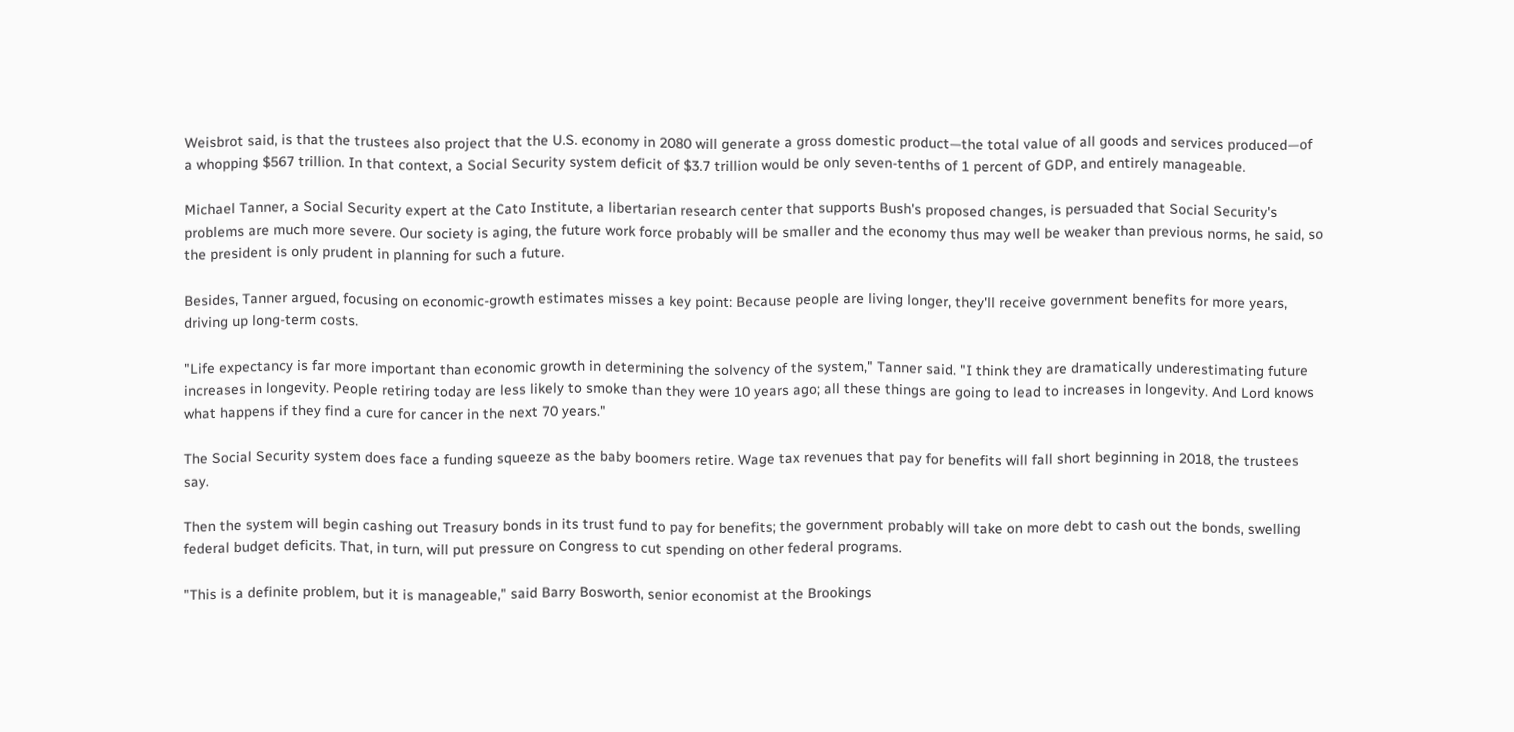Weisbrot said, is that the trustees also project that the U.S. economy in 2080 will generate a gross domestic product—the total value of all goods and services produced—of a whopping $567 trillion. In that context, a Social Security system deficit of $3.7 trillion would be only seven-tenths of 1 percent of GDP, and entirely manageable.

Michael Tanner, a Social Security expert at the Cato Institute, a libertarian research center that supports Bush's proposed changes, is persuaded that Social Security's problems are much more severe. Our society is aging, the future work force probably will be smaller and the economy thus may well be weaker than previous norms, he said, so the president is only prudent in planning for such a future.

Besides, Tanner argued, focusing on economic-growth estimates misses a key point: Because people are living longer, they'll receive government benefits for more years, driving up long-term costs.

"Life expectancy is far more important than economic growth in determining the solvency of the system," Tanner said. "I think they are dramatically underestimating future increases in longevity. People retiring today are less likely to smoke than they were 10 years ago; all these things are going to lead to increases in longevity. And Lord knows what happens if they find a cure for cancer in the next 70 years."

The Social Security system does face a funding squeeze as the baby boomers retire. Wage tax revenues that pay for benefits will fall short beginning in 2018, the trustees say.

Then the system will begin cashing out Treasury bonds in its trust fund to pay for benefits; the government probably will take on more debt to cash out the bonds, swelling federal budget deficits. That, in turn, will put pressure on Congress to cut spending on other federal programs.

"This is a definite problem, but it is manageable," said Barry Bosworth, senior economist at the Brookings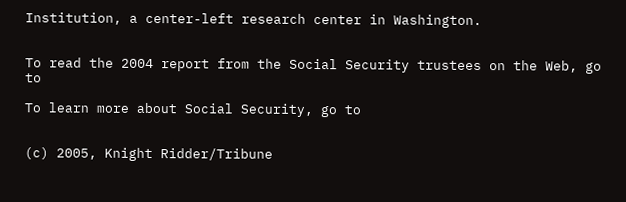Institution, a center-left research center in Washington.


To read the 2004 report from the Social Security trustees on the Web, go to

To learn more about Social Security, go to


(c) 2005, Knight Ridder/Tribune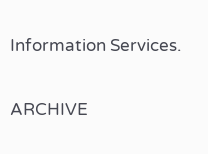Information Services.

ARCHIVE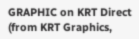GRAPHIC on KRT Direct (from KRT Graphics,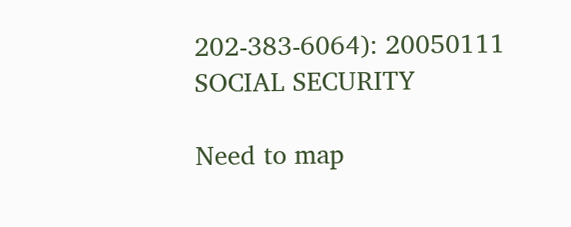202-383-6064): 20050111 SOCIAL SECURITY

Need to map